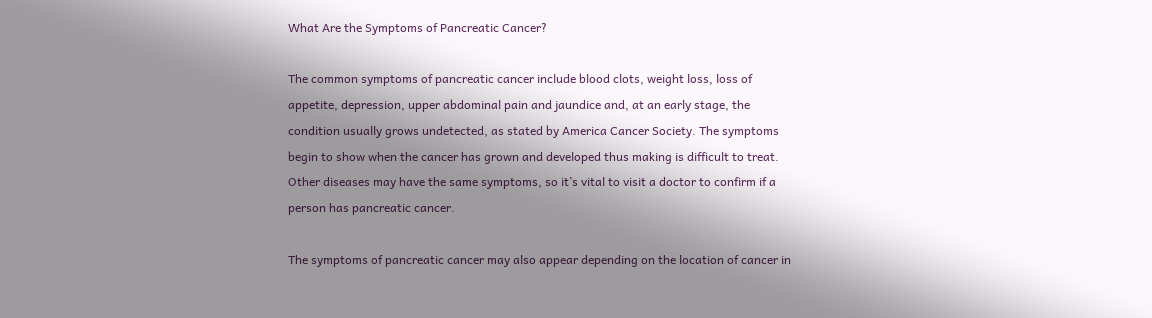What Are the Symptoms of Pancreatic Cancer?

The common symptoms of pancreatic cancer include blood clots, weight loss, loss of appetite, depression, upper abdominal pain and jaundice and, at an early stage, the condition usually grows undetected, as stated by America Cancer Society. The symptoms begin to show when the cancer has grown and developed thus making is difficult to treat. Other diseases may have the same symptoms, so it’s vital to visit a doctor to confirm if a person has pancreatic cancer.

The symptoms of pancreatic cancer may also appear depending on the location of cancer in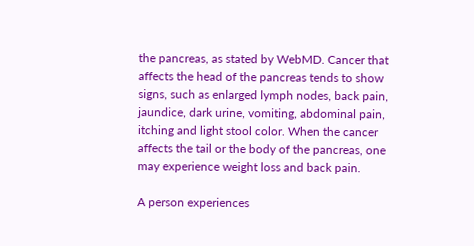the pancreas, as stated by WebMD. Cancer that affects the head of the pancreas tends to show signs, such as enlarged lymph nodes, back pain, jaundice, dark urine, vomiting, abdominal pain, itching and light stool color. When the cancer affects the tail or the body of the pancreas, one may experience weight loss and back pain.

A person experiences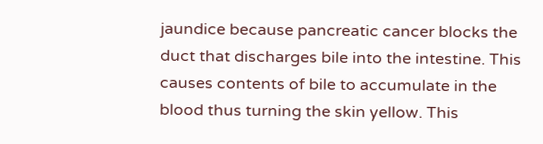jaundice because pancreatic cancer blocks the duct that discharges bile into the intestine. This causes contents of bile to accumulate in the blood thus turning the skin yellow. This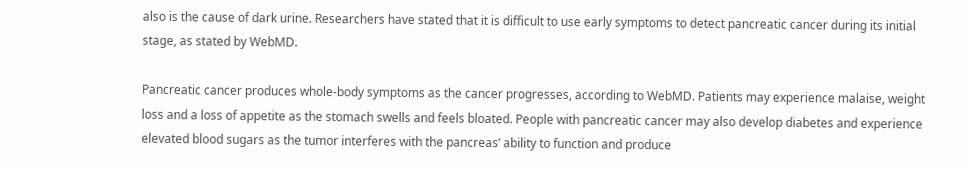also is the cause of dark urine. Researchers have stated that it is difficult to use early symptoms to detect pancreatic cancer during its initial stage, as stated by WebMD.

Pancreatic cancer produces whole-body symptoms as the cancer progresses, according to WebMD. Patients may experience malaise, weight loss and a loss of appetite as the stomach swells and feels bloated. People with pancreatic cancer may also develop diabetes and experience elevated blood sugars as the tumor interferes with the pancreas’ ability to function and produce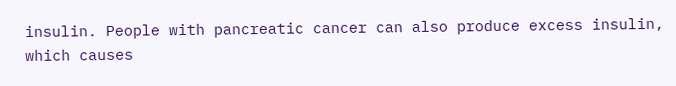insulin. People with pancreatic cancer can also produce excess insulin, which causes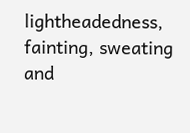lightheadedness, fainting, sweating and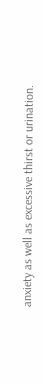anxiety as well as excessive thirst or urination.